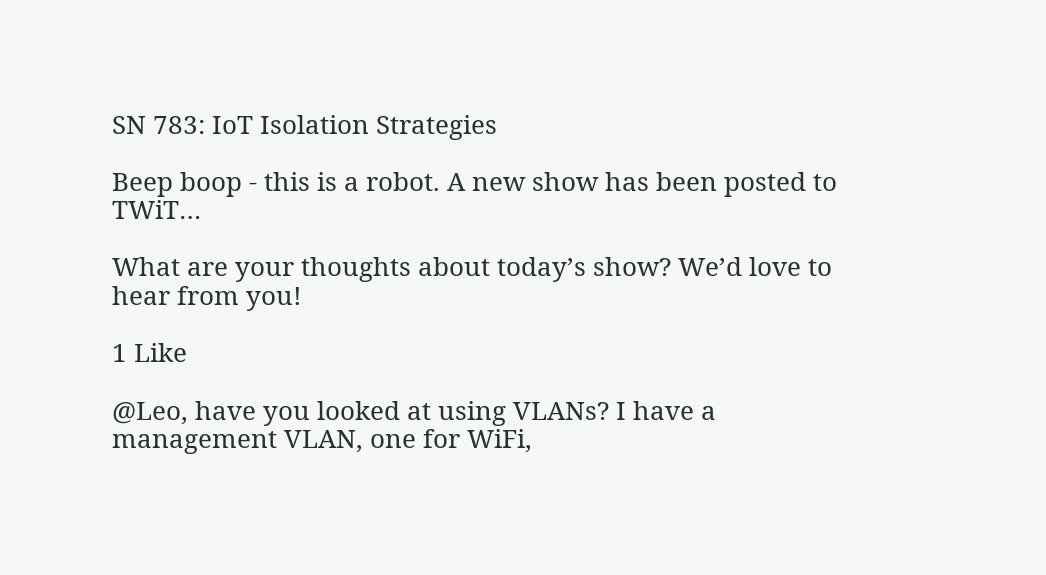SN 783: IoT Isolation Strategies

Beep boop - this is a robot. A new show has been posted to TWiT…

What are your thoughts about today’s show? We’d love to hear from you!

1 Like

@Leo, have you looked at using VLANs? I have a management VLAN, one for WiFi,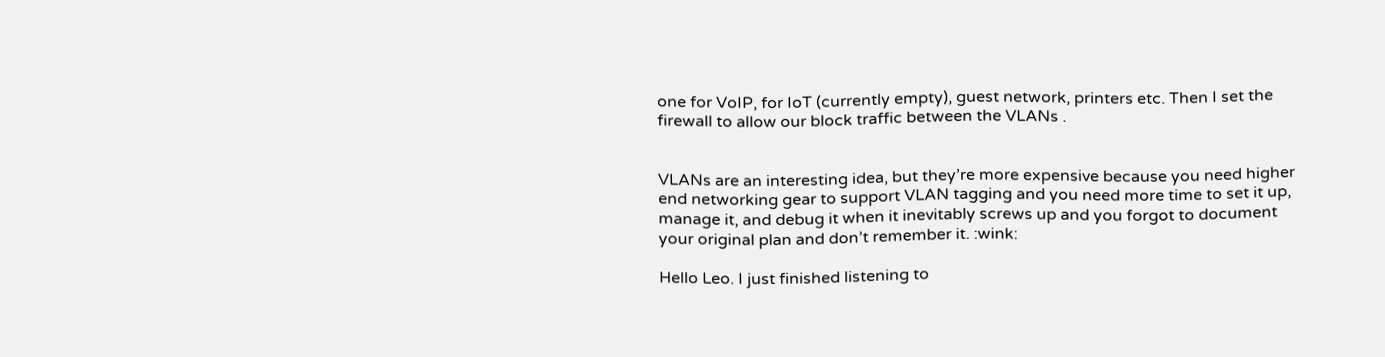one for VoIP, for IoT (currently empty), guest network, printers etc. Then I set the firewall to allow our block traffic between the VLANs .


VLANs are an interesting idea, but they’re more expensive because you need higher end networking gear to support VLAN tagging and you need more time to set it up, manage it, and debug it when it inevitably screws up and you forgot to document your original plan and don’t remember it. :wink:

Hello Leo. I just finished listening to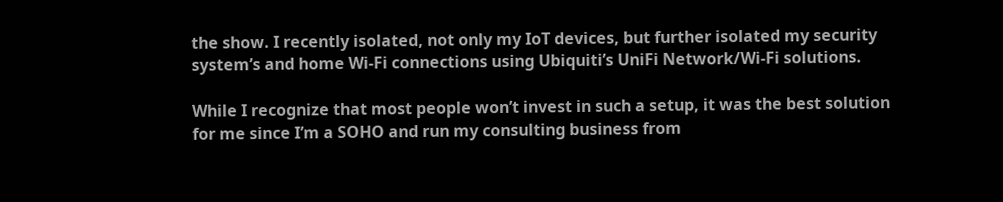the show. I recently isolated, not only my IoT devices, but further isolated my security system’s and home Wi-Fi connections using Ubiquiti’s UniFi Network/Wi-Fi solutions.

While I recognize that most people won’t invest in such a setup, it was the best solution for me since I’m a SOHO and run my consulting business from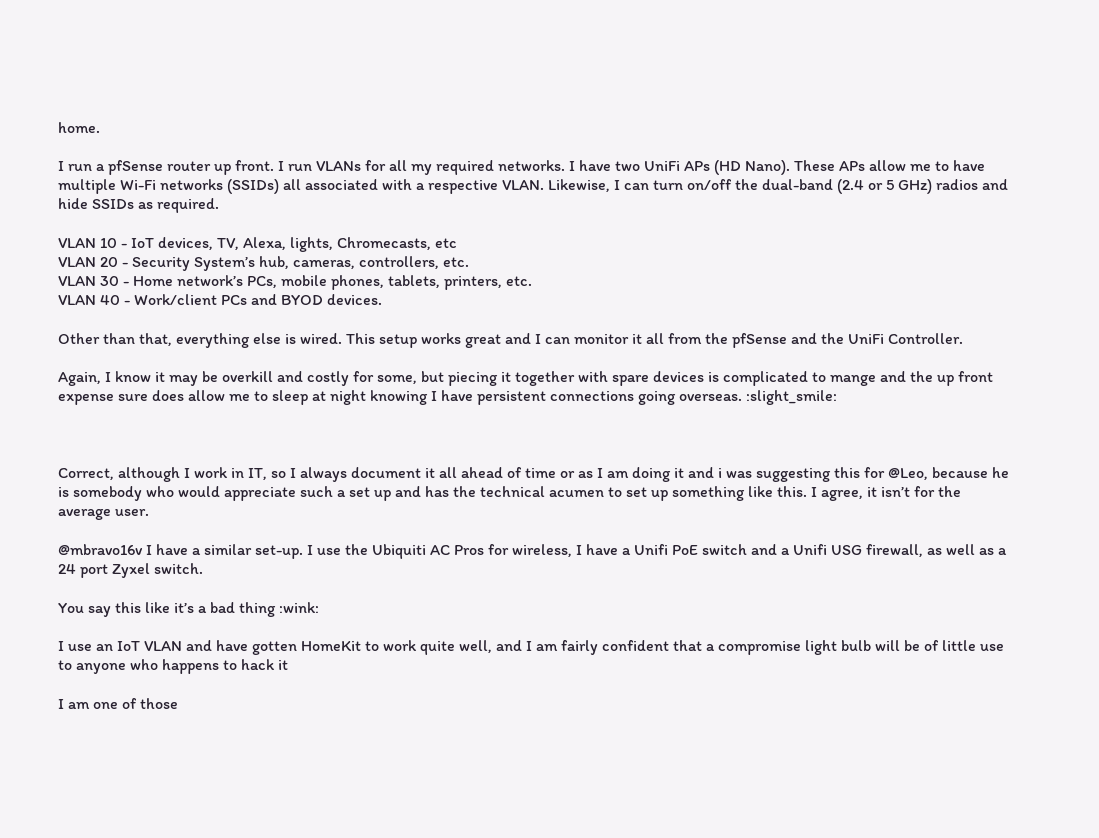home.

I run a pfSense router up front. I run VLANs for all my required networks. I have two UniFi APs (HD Nano). These APs allow me to have multiple Wi-Fi networks (SSIDs) all associated with a respective VLAN. Likewise, I can turn on/off the dual-band (2.4 or 5 GHz) radios and hide SSIDs as required.

VLAN 10 - IoT devices, TV, Alexa, lights, Chromecasts, etc
VLAN 20 - Security System’s hub, cameras, controllers, etc.
VLAN 30 - Home network’s PCs, mobile phones, tablets, printers, etc.
VLAN 40 - Work/client PCs and BYOD devices.

Other than that, everything else is wired. This setup works great and I can monitor it all from the pfSense and the UniFi Controller.

Again, I know it may be overkill and costly for some, but piecing it together with spare devices is complicated to mange and the up front expense sure does allow me to sleep at night knowing I have persistent connections going overseas. :slight_smile:



Correct, although I work in IT, so I always document it all ahead of time or as I am doing it and i was suggesting this for @Leo, because he is somebody who would appreciate such a set up and has the technical acumen to set up something like this. I agree, it isn’t for the average user.

@mbravo16v I have a similar set-up. I use the Ubiquiti AC Pros for wireless, I have a Unifi PoE switch and a Unifi USG firewall, as well as a 24 port Zyxel switch.

You say this like it’s a bad thing :wink:

I use an IoT VLAN and have gotten HomeKit to work quite well, and I am fairly confident that a compromise light bulb will be of little use to anyone who happens to hack it

I am one of those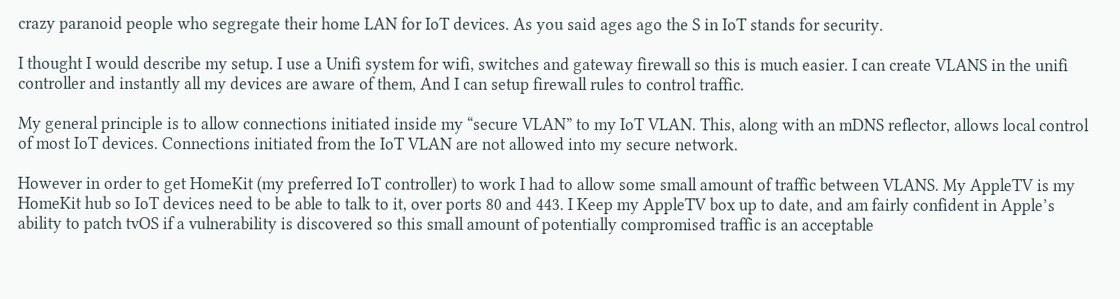crazy paranoid people who segregate their home LAN for IoT devices. As you said ages ago the S in IoT stands for security.

I thought I would describe my setup. I use a Unifi system for wifi, switches and gateway firewall so this is much easier. I can create VLANS in the unifi controller and instantly all my devices are aware of them, And I can setup firewall rules to control traffic.

My general principle is to allow connections initiated inside my “secure VLAN” to my IoT VLAN. This, along with an mDNS reflector, allows local control of most IoT devices. Connections initiated from the IoT VLAN are not allowed into my secure network.

However in order to get HomeKit (my preferred IoT controller) to work I had to allow some small amount of traffic between VLANS. My AppleTV is my HomeKit hub so IoT devices need to be able to talk to it, over ports 80 and 443. I Keep my AppleTV box up to date, and am fairly confident in Apple’s ability to patch tvOS if a vulnerability is discovered so this small amount of potentially compromised traffic is an acceptable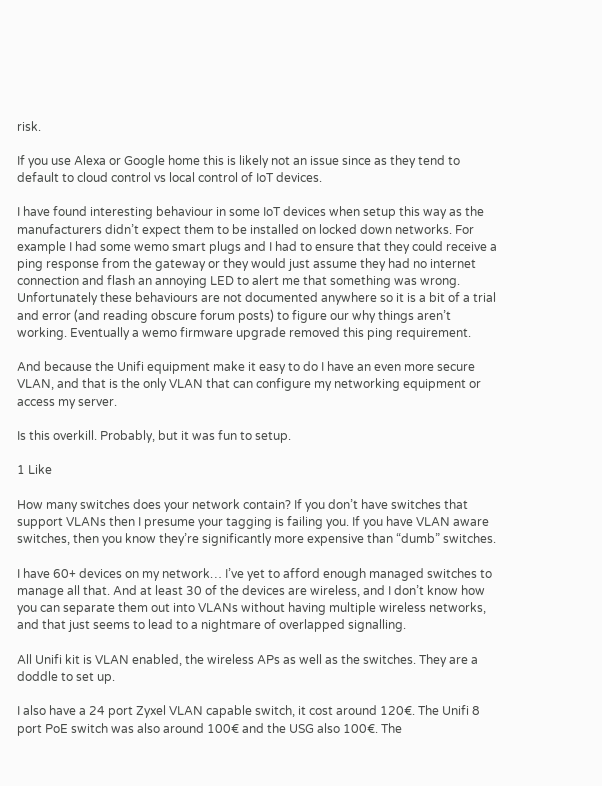risk.

If you use Alexa or Google home this is likely not an issue since as they tend to default to cloud control vs local control of IoT devices.

I have found interesting behaviour in some IoT devices when setup this way as the manufacturers didn’t expect them to be installed on locked down networks. For example I had some wemo smart plugs and I had to ensure that they could receive a ping response from the gateway or they would just assume they had no internet connection and flash an annoying LED to alert me that something was wrong. Unfortunately these behaviours are not documented anywhere so it is a bit of a trial and error (and reading obscure forum posts) to figure our why things aren’t working. Eventually a wemo firmware upgrade removed this ping requirement.

And because the Unifi equipment make it easy to do I have an even more secure VLAN, and that is the only VLAN that can configure my networking equipment or access my server.

Is this overkill. Probably, but it was fun to setup.

1 Like

How many switches does your network contain? If you don’t have switches that support VLANs then I presume your tagging is failing you. If you have VLAN aware switches, then you know they’re significantly more expensive than “dumb” switches.

I have 60+ devices on my network… I’ve yet to afford enough managed switches to manage all that. And at least 30 of the devices are wireless, and I don’t know how you can separate them out into VLANs without having multiple wireless networks, and that just seems to lead to a nightmare of overlapped signalling.

All Unifi kit is VLAN enabled, the wireless APs as well as the switches. They are a doddle to set up.

I also have a 24 port Zyxel VLAN capable switch, it cost around 120€. The Unifi 8 port PoE switch was also around 100€ and the USG also 100€. The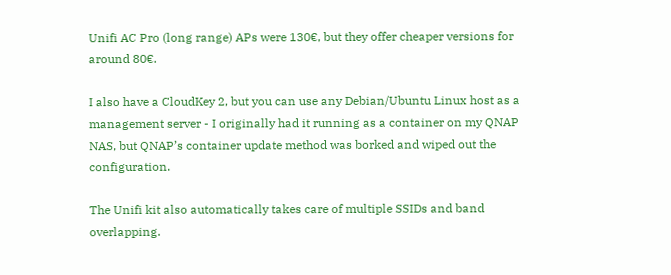Unifi AC Pro (long range) APs were 130€, but they offer cheaper versions for around 80€.

I also have a CloudKey 2, but you can use any Debian/Ubuntu Linux host as a management server - I originally had it running as a container on my QNAP NAS, but QNAP’s container update method was borked and wiped out the configuration.

The Unifi kit also automatically takes care of multiple SSIDs and band overlapping.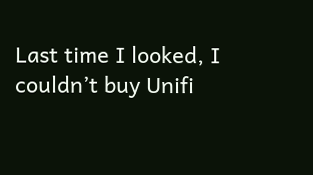Last time I looked, I couldn’t buy Unifi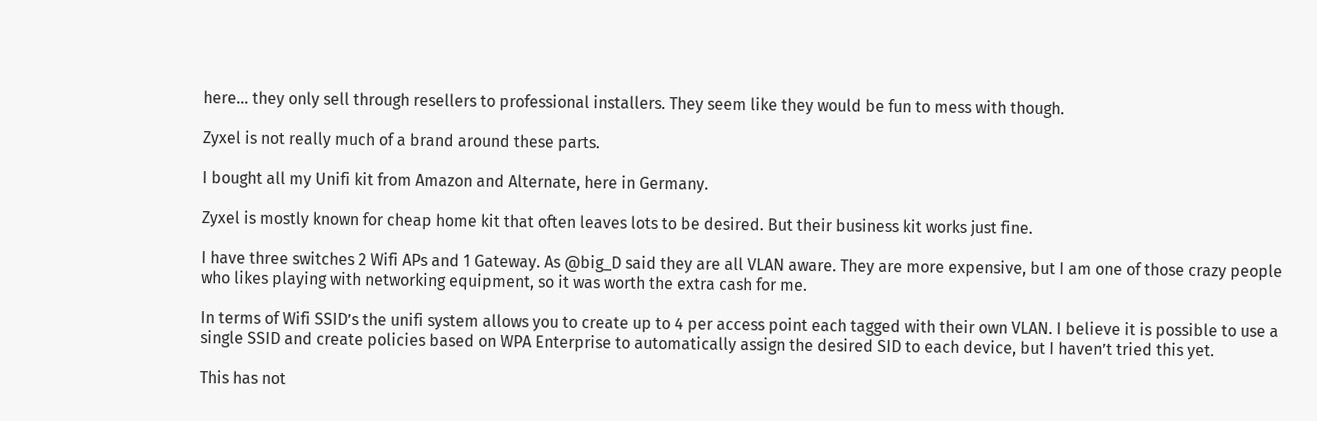here… they only sell through resellers to professional installers. They seem like they would be fun to mess with though.

Zyxel is not really much of a brand around these parts.

I bought all my Unifi kit from Amazon and Alternate, here in Germany.

Zyxel is mostly known for cheap home kit that often leaves lots to be desired. But their business kit works just fine.

I have three switches 2 Wifi APs and 1 Gateway. As @big_D said they are all VLAN aware. They are more expensive, but I am one of those crazy people who likes playing with networking equipment, so it was worth the extra cash for me.

In terms of Wifi SSID’s the unifi system allows you to create up to 4 per access point each tagged with their own VLAN. I believe it is possible to use a single SSID and create policies based on WPA Enterprise to automatically assign the desired SID to each device, but I haven’t tried this yet.

This has not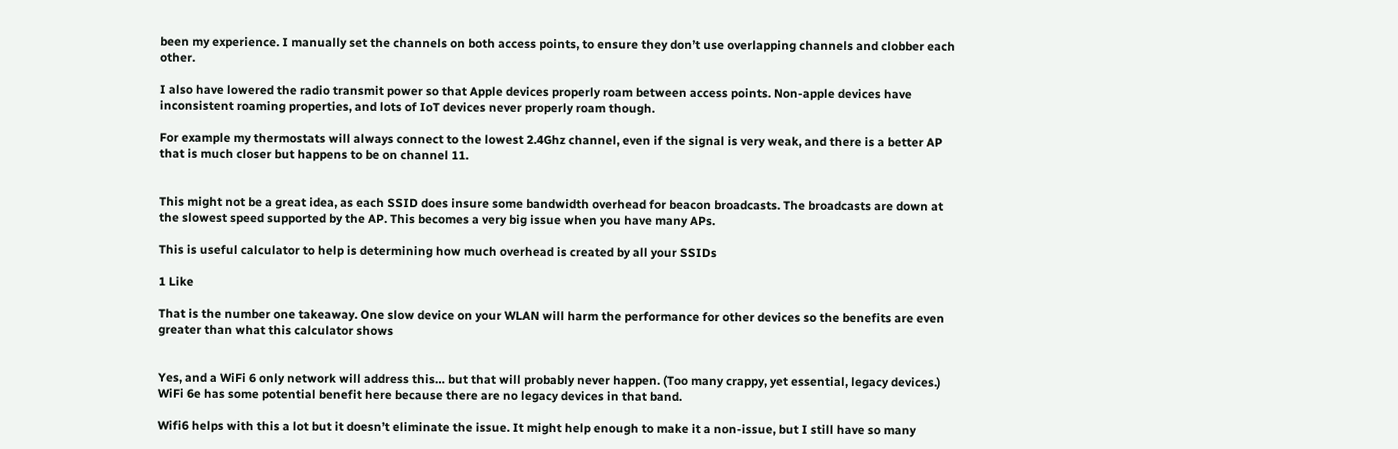been my experience. I manually set the channels on both access points, to ensure they don’t use overlapping channels and clobber each other.

I also have lowered the radio transmit power so that Apple devices properly roam between access points. Non-apple devices have inconsistent roaming properties, and lots of IoT devices never properly roam though.

For example my thermostats will always connect to the lowest 2.4Ghz channel, even if the signal is very weak, and there is a better AP that is much closer but happens to be on channel 11.


This might not be a great idea, as each SSID does insure some bandwidth overhead for beacon broadcasts. The broadcasts are down at the slowest speed supported by the AP. This becomes a very big issue when you have many APs.

This is useful calculator to help is determining how much overhead is created by all your SSIDs

1 Like

That is the number one takeaway. One slow device on your WLAN will harm the performance for other devices so the benefits are even greater than what this calculator shows


Yes, and a WiFi 6 only network will address this… but that will probably never happen. (Too many crappy, yet essential, legacy devices.) WiFi 6e has some potential benefit here because there are no legacy devices in that band.

Wifi6 helps with this a lot but it doesn’t eliminate the issue. It might help enough to make it a non-issue, but I still have so many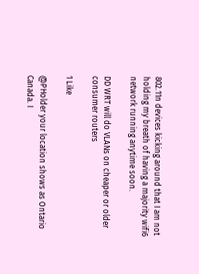802.11n devices kicking around that I am not holding my breath of having a majority wifi6 network running anytime soon.

DD WRT will do VLANs on cheaper or older consumer routers

1 Like

@PHolder your location shows as Ontario Canada. I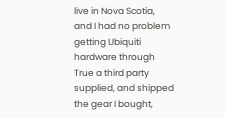live in Nova Scotia, and I had no problem getting Ubiquiti hardware through True a third party supplied, and shipped the gear I bought,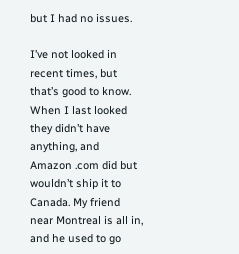but I had no issues.

I’ve not looked in recent times, but that’s good to know. When I last looked they didn’t have anything, and Amazon .com did but wouldn’t ship it to Canada. My friend near Montreal is all in, and he used to go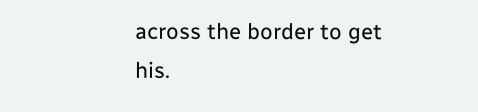across the border to get his.